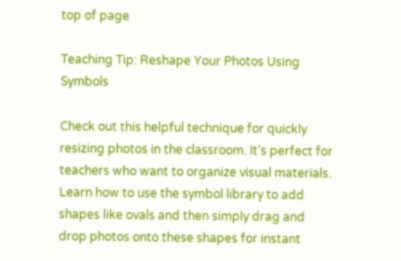top of page

Teaching Tip: Reshape Your Photos Using Symbols

Check out this helpful technique for quickly resizing photos in the classroom. It’s perfect for teachers who want to organize visual materials. Learn how to use the symbol library to add shapes like ovals and then simply drag and drop photos onto these shapes for instant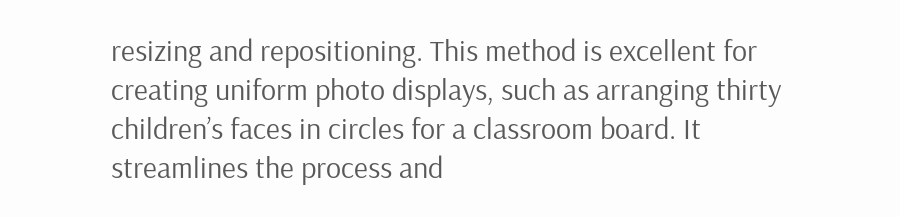resizing and repositioning. This method is excellent for creating uniform photo displays, such as arranging thirty children’s faces in circles for a classroom board. It streamlines the process and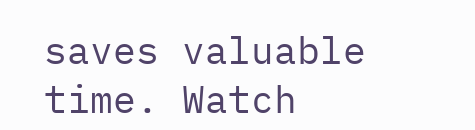saves valuable time. Watch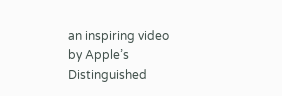an inspiring video by Apple’s Distinguished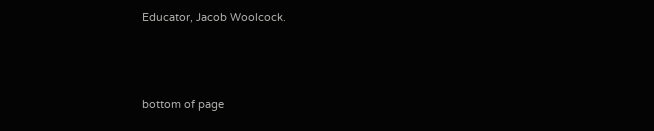Educator, Jacob Woolcock.



bottom of page